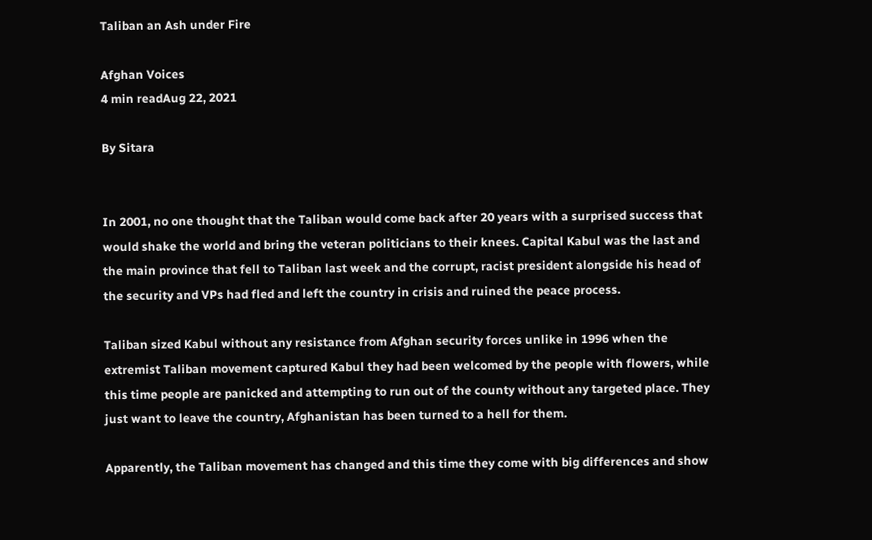Taliban an Ash under Fire

Afghan Voices
4 min readAug 22, 2021

By Sitara


In 2001, no one thought that the Taliban would come back after 20 years with a surprised success that would shake the world and bring the veteran politicians to their knees. Capital Kabul was the last and the main province that fell to Taliban last week and the corrupt, racist president alongside his head of the security and VPs had fled and left the country in crisis and ruined the peace process.

Taliban sized Kabul without any resistance from Afghan security forces unlike in 1996 when the extremist Taliban movement captured Kabul they had been welcomed by the people with flowers, while this time people are panicked and attempting to run out of the county without any targeted place. They just want to leave the country, Afghanistan has been turned to a hell for them.

Apparently, the Taliban movement has changed and this time they come with big differences and show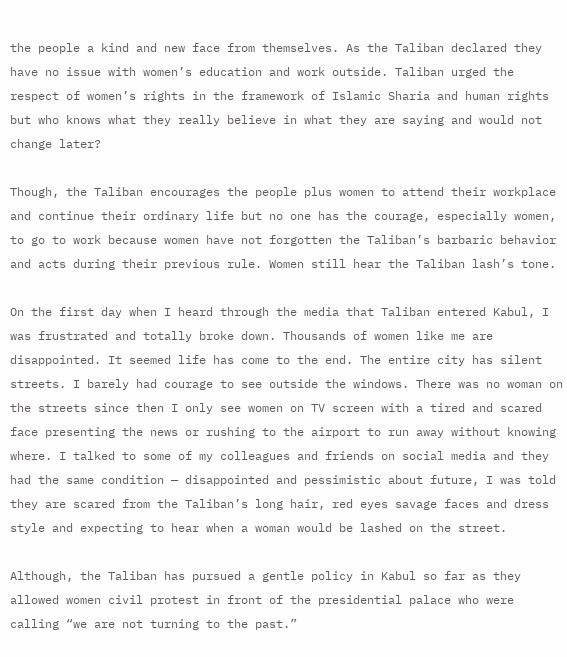the people a kind and new face from themselves. As the Taliban declared they have no issue with women’s education and work outside. Taliban urged the respect of women’s rights in the framework of Islamic Sharia and human rights but who knows what they really believe in what they are saying and would not change later?

Though, the Taliban encourages the people plus women to attend their workplace and continue their ordinary life but no one has the courage, especially women, to go to work because women have not forgotten the Taliban’s barbaric behavior and acts during their previous rule. Women still hear the Taliban lash’s tone.

On the first day when I heard through the media that Taliban entered Kabul, I was frustrated and totally broke down. Thousands of women like me are disappointed. It seemed life has come to the end. The entire city has silent streets. I barely had courage to see outside the windows. There was no woman on the streets since then I only see women on TV screen with a tired and scared face presenting the news or rushing to the airport to run away without knowing where. I talked to some of my colleagues and friends on social media and they had the same condition — disappointed and pessimistic about future, I was told they are scared from the Taliban’s long hair, red eyes savage faces and dress style and expecting to hear when a woman would be lashed on the street.

Although, the Taliban has pursued a gentle policy in Kabul so far as they allowed women civil protest in front of the presidential palace who were calling “we are not turning to the past.”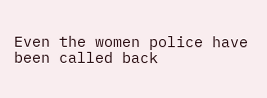Even the women police have been called back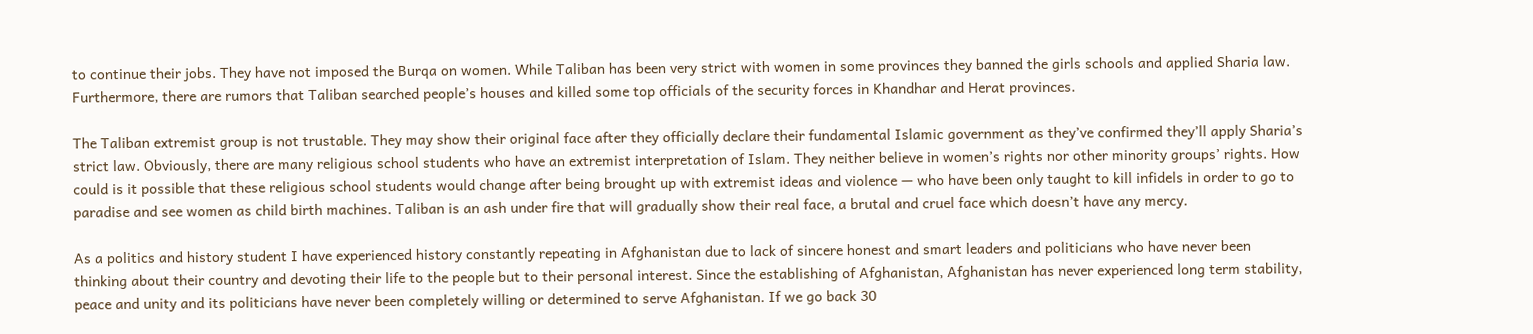to continue their jobs. They have not imposed the Burqa on women. While Taliban has been very strict with women in some provinces they banned the girls schools and applied Sharia law. Furthermore, there are rumors that Taliban searched people’s houses and killed some top officials of the security forces in Khandhar and Herat provinces.

The Taliban extremist group is not trustable. They may show their original face after they officially declare their fundamental Islamic government as they’ve confirmed they’ll apply Sharia’s strict law. Obviously, there are many religious school students who have an extremist interpretation of Islam. They neither believe in women’s rights nor other minority groups’ rights. How could is it possible that these religious school students would change after being brought up with extremist ideas and violence — who have been only taught to kill infidels in order to go to paradise and see women as child birth machines. Taliban is an ash under fire that will gradually show their real face, a brutal and cruel face which doesn’t have any mercy.

As a politics and history student I have experienced history constantly repeating in Afghanistan due to lack of sincere honest and smart leaders and politicians who have never been thinking about their country and devoting their life to the people but to their personal interest. Since the establishing of Afghanistan, Afghanistan has never experienced long term stability, peace and unity and its politicians have never been completely willing or determined to serve Afghanistan. If we go back 30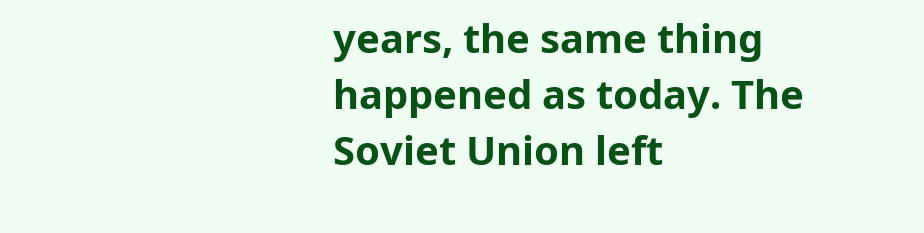years, the same thing happened as today. The Soviet Union left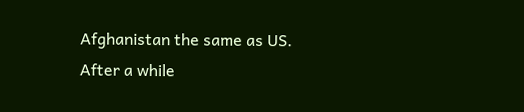Afghanistan the same as US. After a while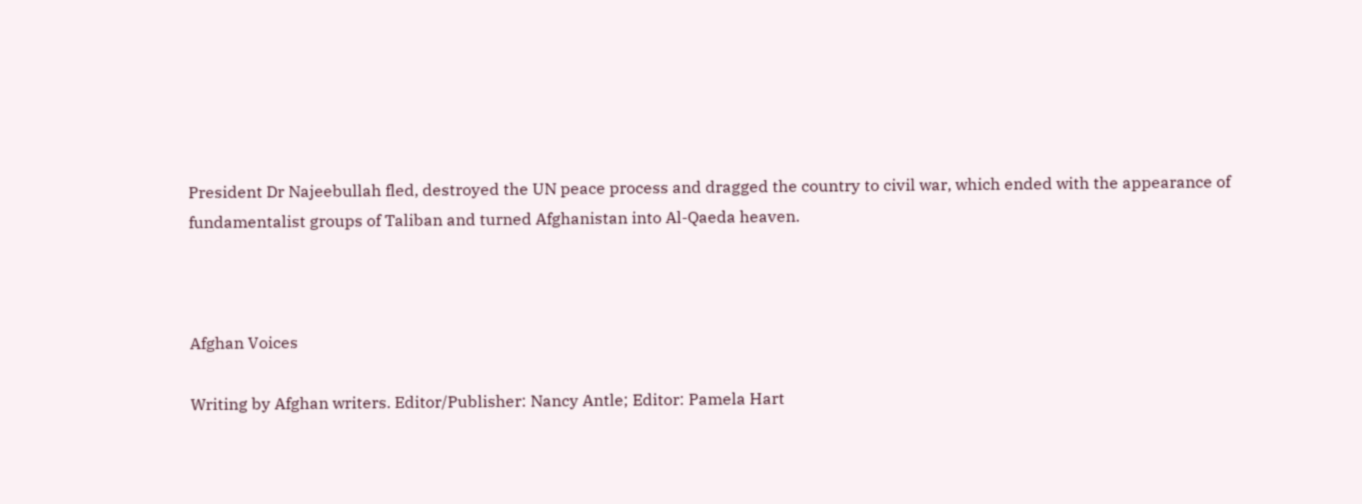President Dr Najeebullah fled, destroyed the UN peace process and dragged the country to civil war, which ended with the appearance of fundamentalist groups of Taliban and turned Afghanistan into Al-Qaeda heaven.



Afghan Voices

Writing by Afghan writers. Editor/Publisher: Nancy Antle; Editor: Pamela Hart